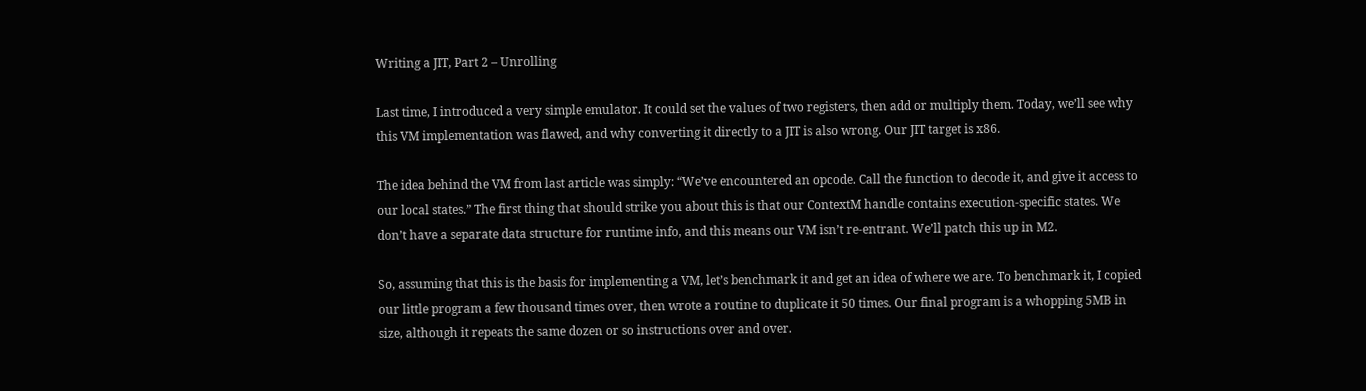Writing a JIT, Part 2 – Unrolling

Last time, I introduced a very simple emulator. It could set the values of two registers, then add or multiply them. Today, we’ll see why this VM implementation was flawed, and why converting it directly to a JIT is also wrong. Our JIT target is x86.

The idea behind the VM from last article was simply: “We’ve encountered an opcode. Call the function to decode it, and give it access to our local states.” The first thing that should strike you about this is that our ContextM handle contains execution-specific states. We don’t have a separate data structure for runtime info, and this means our VM isn’t re-entrant. We’ll patch this up in M2.

So, assuming that this is the basis for implementing a VM, let’s benchmark it and get an idea of where we are. To benchmark it, I copied our little program a few thousand times over, then wrote a routine to duplicate it 50 times. Our final program is a whopping 5MB in size, although it repeats the same dozen or so instructions over and over.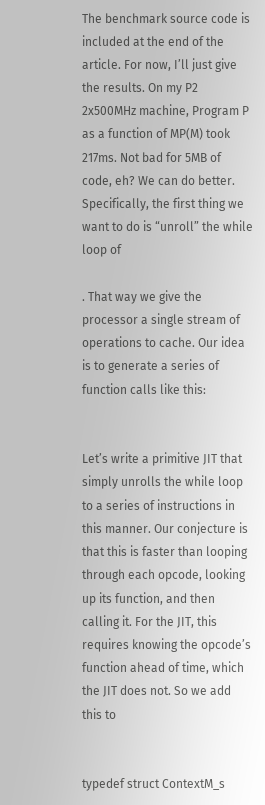The benchmark source code is included at the end of the article. For now, I’ll just give the results. On my P2 2x500MHz machine, Program P as a function of MP(M) took 217ms. Not bad for 5MB of code, eh? We can do better. Specifically, the first thing we want to do is “unroll” the while loop of

. That way we give the processor a single stream of operations to cache. Our idea is to generate a series of function calls like this:


Let’s write a primitive JIT that simply unrolls the while loop to a series of instructions in this manner. Our conjecture is that this is faster than looping through each opcode, looking up its function, and then calling it. For the JIT, this requires knowing the opcode’s function ahead of time, which the JIT does not. So we add this to


typedef struct ContextM_s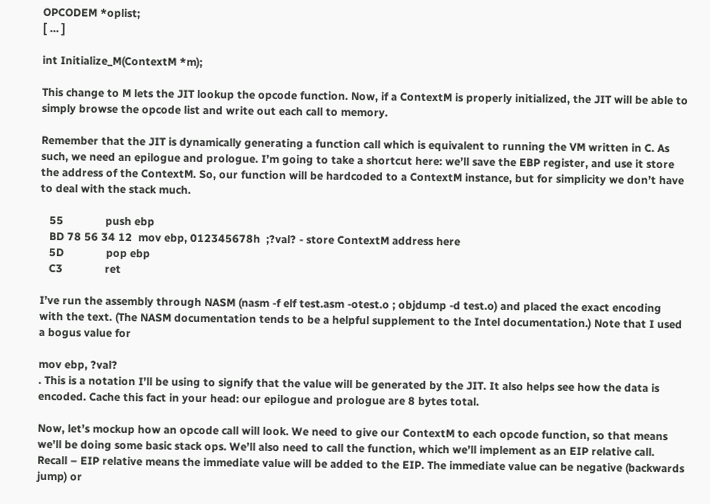OPCODEM *oplist;
[ ... ]

int Initialize_M(ContextM *m);

This change to M lets the JIT lookup the opcode function. Now, if a ContextM is properly initialized, the JIT will be able to simply browse the opcode list and write out each call to memory.

Remember that the JIT is dynamically generating a function call which is equivalent to running the VM written in C. As such, we need an epilogue and prologue. I’m going to take a shortcut here: we’ll save the EBP register, and use it store the address of the ContextM. So, our function will be hardcoded to a ContextM instance, but for simplicity we don’t have to deal with the stack much.

   55              push ebp
   BD 78 56 34 12  mov ebp, 012345678h  ;?val? - store ContextM address here
   5D              pop ebp
   C3              ret

I’ve run the assembly through NASM (nasm -f elf test.asm -otest.o ; objdump -d test.o) and placed the exact encoding with the text. (The NASM documentation tends to be a helpful supplement to the Intel documentation.) Note that I used a bogus value for

mov ebp, ?val?
. This is a notation I’ll be using to signify that the value will be generated by the JIT. It also helps see how the data is encoded. Cache this fact in your head: our epilogue and prologue are 8 bytes total.

Now, let’s mockup how an opcode call will look. We need to give our ContextM to each opcode function, so that means we’ll be doing some basic stack ops. We’ll also need to call the function, which we’ll implement as an EIP relative call. Recall – EIP relative means the immediate value will be added to the EIP. The immediate value can be negative (backwards jump) or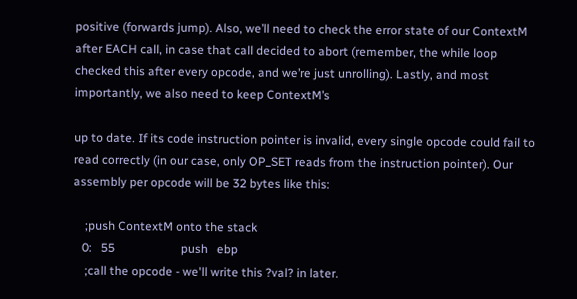positive (forwards jump). Also, we’ll need to check the error state of our ContextM after EACH call, in case that call decided to abort (remember, the while loop checked this after every opcode, and we’re just unrolling). Lastly, and most importantly, we also need to keep ContextM’s

up to date. If its code instruction pointer is invalid, every single opcode could fail to read correctly (in our case, only OP_SET reads from the instruction pointer). Our assembly per opcode will be 32 bytes like this:

    ;push ContextM onto the stack
   0:   55                      push   ebp
    ;call the opcode - we'll write this ?val? in later.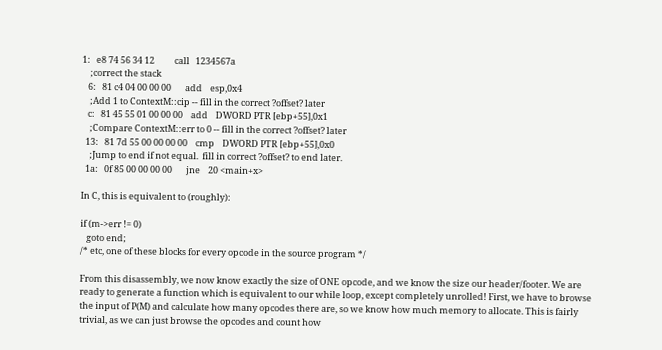1:   e8 74 56 34 12          call   1234567a
    ;correct the stack
   6:   81 c4 04 00 00 00       add    esp,0x4
    ;Add 1 to ContextM::cip -- fill in the correct ?offset? later
   c:   81 45 55 01 00 00 00    add    DWORD PTR [ebp+55],0x1
    ;Compare ContextM::err to 0 -- fill in the correct ?offset? later
  13:   81 7d 55 00 00 00 00    cmp    DWORD PTR [ebp+55],0x0
    ;Jump to end if not equal.  fill in correct ?offset? to end later.
  1a:   0f 85 00 00 00 00       jne    20 <main+x>

In C, this is equivalent to (roughly):

if (m->err != 0)
   goto end;
/* etc, one of these blocks for every opcode in the source program */

From this disassembly, we now know exactly the size of ONE opcode, and we know the size our header/footer. We are ready to generate a function which is equivalent to our while loop, except completely unrolled! First, we have to browse the input of P(M) and calculate how many opcodes there are, so we know how much memory to allocate. This is fairly trivial, as we can just browse the opcodes and count how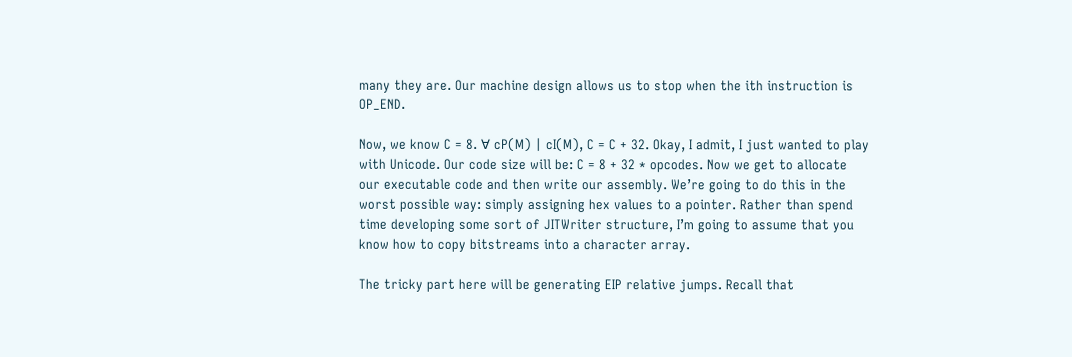many they are. Our machine design allows us to stop when the ith instruction is OP_END.

Now, we know C = 8. ∀ cP(M) | cI(M), C = C + 32. Okay, I admit, I just wanted to play with Unicode. Our code size will be: C = 8 + 32 * opcodes. Now we get to allocate our executable code and then write our assembly. We’re going to do this in the worst possible way: simply assigning hex values to a pointer. Rather than spend time developing some sort of JITWriter structure, I’m going to assume that you know how to copy bitstreams into a character array.

The tricky part here will be generating EIP relative jumps. Recall that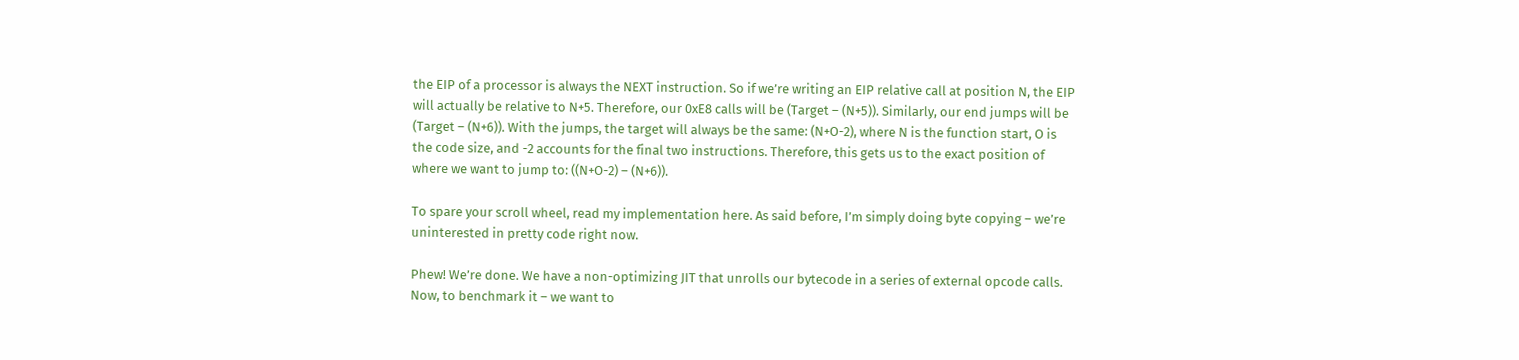the EIP of a processor is always the NEXT instruction. So if we’re writing an EIP relative call at position N, the EIP will actually be relative to N+5. Therefore, our 0xE8 calls will be (Target – (N+5)). Similarly, our end jumps will be (Target – (N+6)). With the jumps, the target will always be the same: (N+O-2), where N is the function start, O is the code size, and -2 accounts for the final two instructions. Therefore, this gets us to the exact position of where we want to jump to: ((N+O-2) – (N+6)).

To spare your scroll wheel, read my implementation here. As said before, I’m simply doing byte copying – we’re uninterested in pretty code right now.

Phew! We’re done. We have a non-optimizing JIT that unrolls our bytecode in a series of external opcode calls. Now, to benchmark it – we want to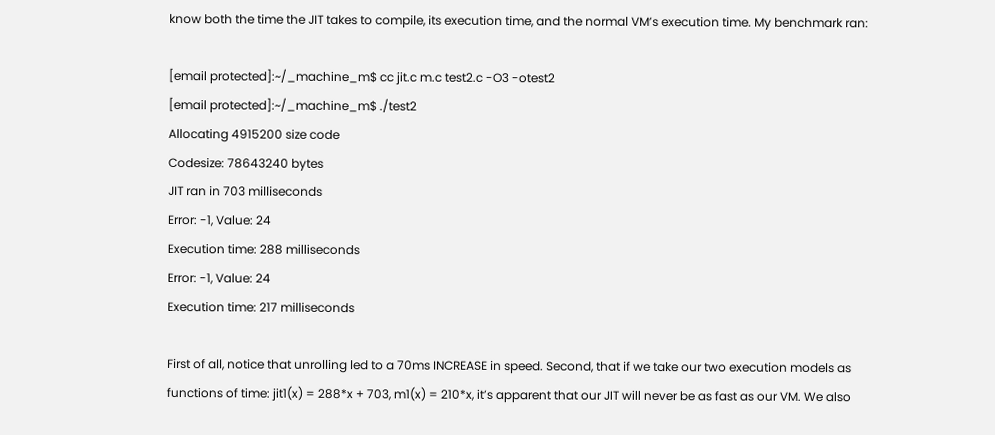know both the time the JIT takes to compile, its execution time, and the normal VM’s execution time. My benchmark ran:

[email protected]:~/_machine_m$ cc jit.c m.c test2.c -O3 -otest2
[email protected]:~/_machine_m$ ./test2
Allocating 4915200 size code
Codesize: 78643240 bytes
JIT ran in 703 milliseconds
Error: -1, Value: 24
Execution time: 288 milliseconds
Error: -1, Value: 24
Execution time: 217 milliseconds

First of all, notice that unrolling led to a 70ms INCREASE in speed. Second, that if we take our two execution models as functions of time: jit1(x) = 288*x + 703, m1(x) = 210*x, it’s apparent that our JIT will never be as fast as our VM. We also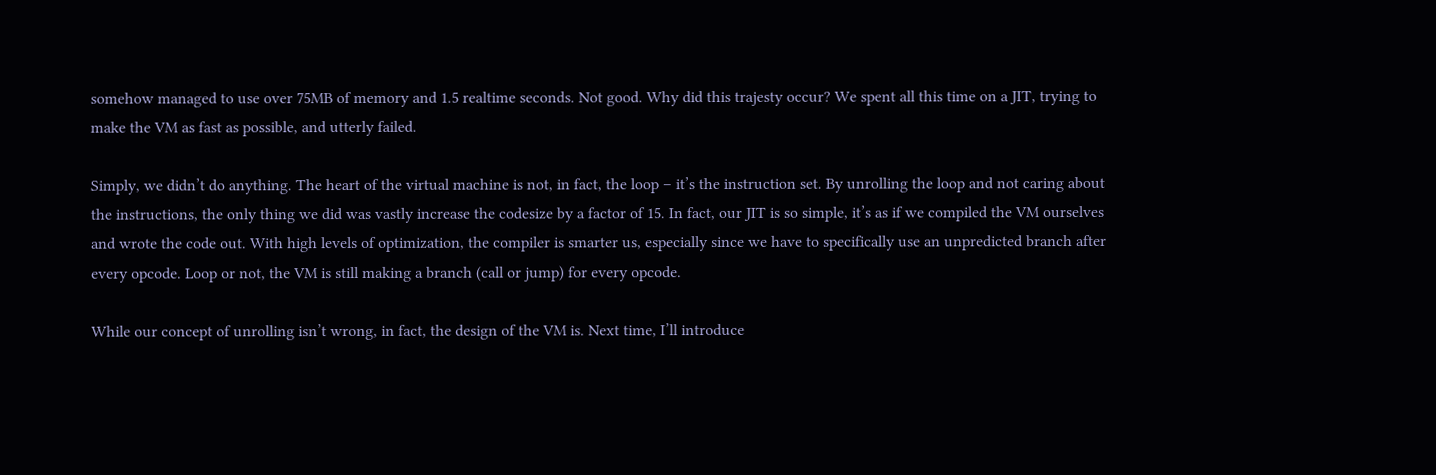somehow managed to use over 75MB of memory and 1.5 realtime seconds. Not good. Why did this trajesty occur? We spent all this time on a JIT, trying to make the VM as fast as possible, and utterly failed.

Simply, we didn’t do anything. The heart of the virtual machine is not, in fact, the loop – it’s the instruction set. By unrolling the loop and not caring about the instructions, the only thing we did was vastly increase the codesize by a factor of 15. In fact, our JIT is so simple, it’s as if we compiled the VM ourselves and wrote the code out. With high levels of optimization, the compiler is smarter us, especially since we have to specifically use an unpredicted branch after every opcode. Loop or not, the VM is still making a branch (call or jump) for every opcode.

While our concept of unrolling isn’t wrong, in fact, the design of the VM is. Next time, I’ll introduce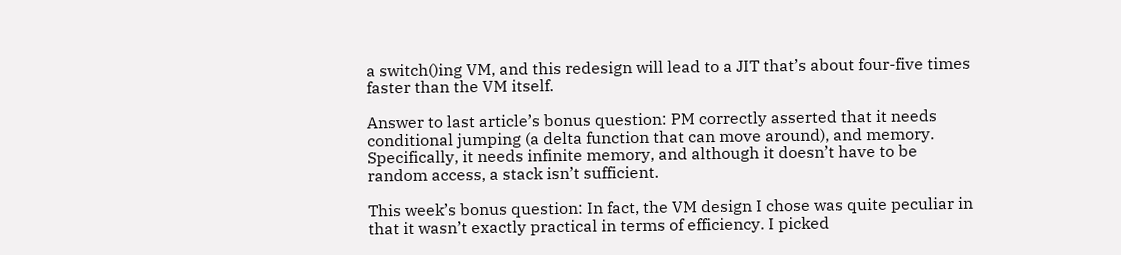a switch()ing VM, and this redesign will lead to a JIT that’s about four-five times faster than the VM itself.

Answer to last article’s bonus question: PM correctly asserted that it needs conditional jumping (a delta function that can move around), and memory. Specifically, it needs infinite memory, and although it doesn’t have to be random access, a stack isn’t sufficient.

This week’s bonus question: In fact, the VM design I chose was quite peculiar in that it wasn’t exactly practical in terms of efficiency. I picked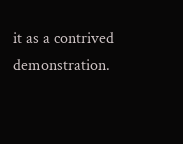it as a contrived demonstration.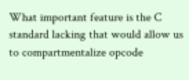What important feature is the C standard lacking that would allow us to compartmentalize opcode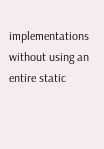implementations without using an entire static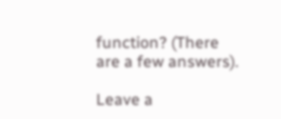function? (There are a few answers).

Leave a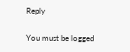Reply

You must be logged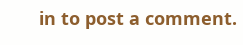in to post a comment.